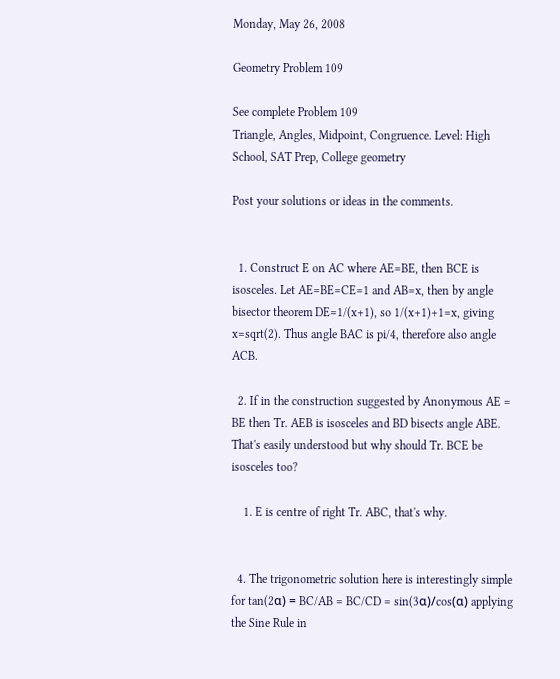Monday, May 26, 2008

Geometry Problem 109

See complete Problem 109
Triangle, Angles, Midpoint, Congruence. Level: High School, SAT Prep, College geometry

Post your solutions or ideas in the comments.


  1. Construct E on AC where AE=BE, then BCE is isosceles. Let AE=BE=CE=1 and AB=x, then by angle bisector theorem DE=1/(x+1), so 1/(x+1)+1=x, giving x=sqrt(2). Thus angle BAC is pi/4, therefore also angle ACB.

  2. If in the construction suggested by Anonymous AE = BE then Tr. AEB is isosceles and BD bisects angle ABE. That's easily understood but why should Tr. BCE be isosceles too?

    1. E is centre of right Tr. ABC, that's why.


  4. The trigonometric solution here is interestingly simple for tan(2α) = BC/AB = BC/CD = sin(3α)/cos(α) applying the Sine Rule in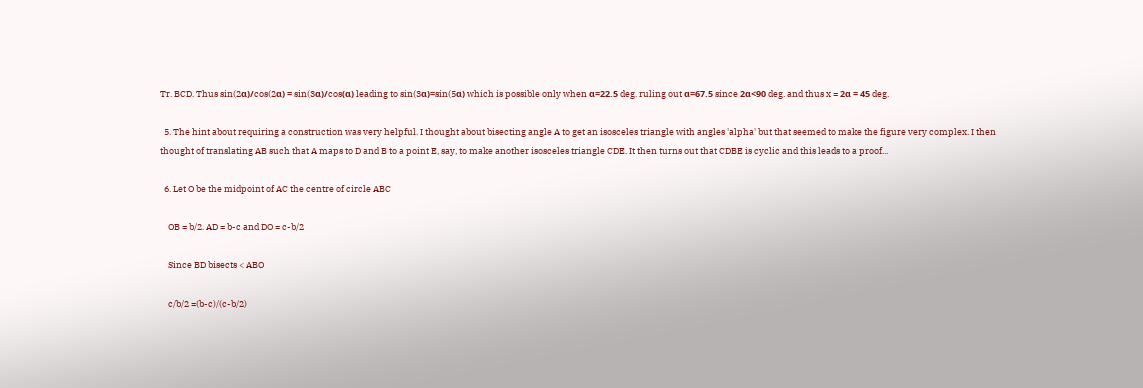Tr. BCD. Thus sin(2α)/cos(2α) = sin(3α)/cos(α) leading to sin(3α)=sin(5α) which is possible only when α=22.5 deg. ruling out α=67.5 since 2α<90 deg. and thus x = 2α = 45 deg.

  5. The hint about requiring a construction was very helpful. I thought about bisecting angle A to get an isosceles triangle with angles 'alpha' but that seemed to make the figure very complex. I then thought of translating AB such that A maps to D and B to a point E, say, to make another isosceles triangle CDE. It then turns out that CDBE is cyclic and this leads to a proof...

  6. Let O be the midpoint of AC the centre of circle ABC

    OB = b/2. AD = b-c and DO = c-b/2

    Since BD bisects < ABO

    c/b/2 =(b-c)/(c-b/2)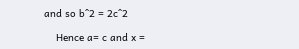and so b^2 = 2c^2

    Hence a= c and x =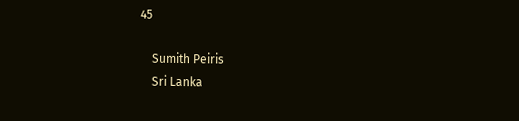45

    Sumith Peiris
    Sri Lanka